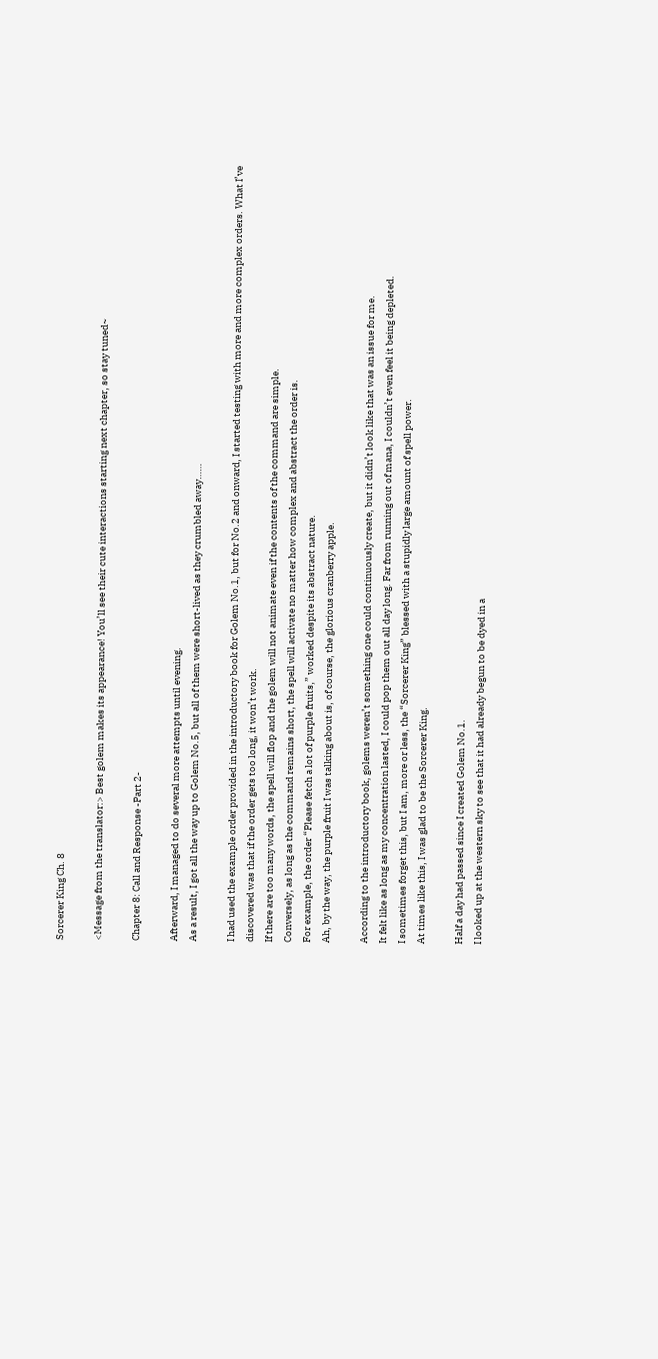Sorcerer King Ch. 8

<Message from the translator:> Best golem makes its appearance! You’ll see their cute interactions starting next chapter, so stay tuned~

Chapter 8: Call and Response -Part 2-

Afterward, I managed to do several more attempts until evening.
As a result, I got all the way up to Golem No.5, but all of them were short-lived as they crumbled away……

I had used the example order provided in the introductory book for Golem No.1, but for No.2 and onward, I started testing with more and more complex orders. What I’ve discovered was that if the order gets too long, it won’t work.
If there are too many words, the spell will flop and the golem will not animate even if the contents of the command are simple.
Conversely, as long as the command remains short, the spell will activate no matter how complex and abstract the order is.
For example, the order “Please fetch a lot of purple fruits,” worked despite its abstract nature.
Ah, by the way, the purple fruit I was talking about is, of course, the glorious cranberry apple.

According to the introductory book, golems weren’t something one could continuously create, but it didn’t look like that was an issue for me.
It felt like as long as my concentration lasted, I could pop them out all day long. Far from running out of mana, I couldn’t even feel it being depleted.
I sometimes forget this, but I am, more or less, the “Sorcerer King” blessed with a stupidly large amount of spell power.
At times like this, I was glad to be the Sorcerer King.

Half a day had passed since I created Golem No.1.
I looked up at the western sky to see that it had already begun to be dyed in a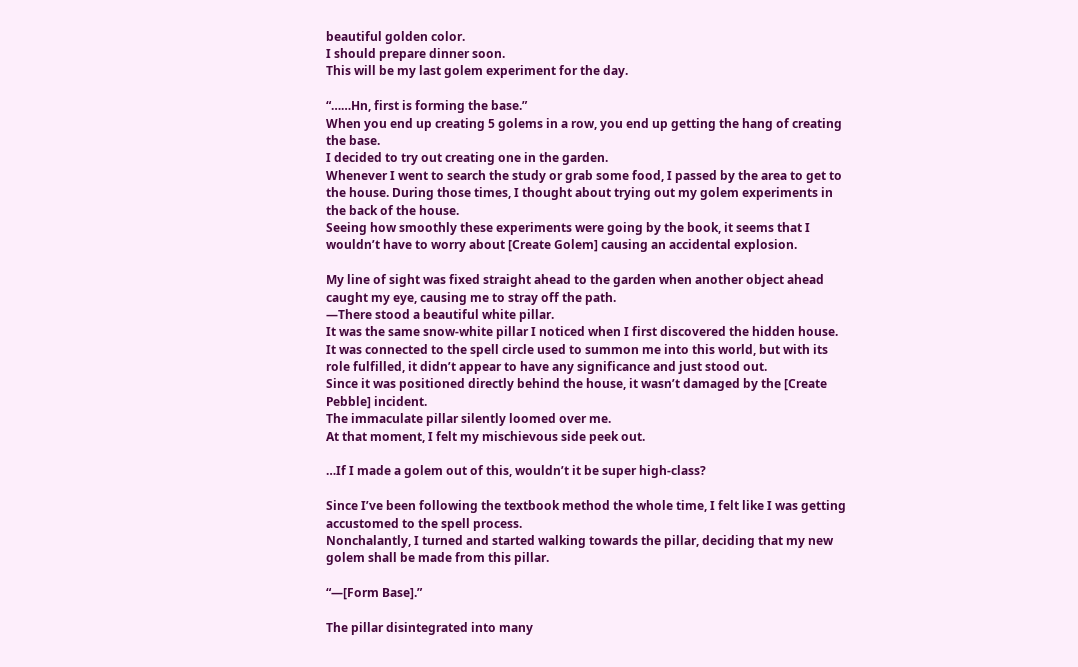beautiful golden color.
I should prepare dinner soon.
This will be my last golem experiment for the day.

“……Hn, first is forming the base.”
When you end up creating 5 golems in a row, you end up getting the hang of creating the base.
I decided to try out creating one in the garden.
Whenever I went to search the study or grab some food, I passed by the area to get to the house. During those times, I thought about trying out my golem experiments in the back of the house.
Seeing how smoothly these experiments were going by the book, it seems that I wouldn’t have to worry about [Create Golem] causing an accidental explosion.

My line of sight was fixed straight ahead to the garden when another object ahead caught my eye, causing me to stray off the path.
—There stood a beautiful white pillar.
It was the same snow-white pillar I noticed when I first discovered the hidden house.
It was connected to the spell circle used to summon me into this world, but with its role fulfilled, it didn’t appear to have any significance and just stood out.
Since it was positioned directly behind the house, it wasn’t damaged by the [Create Pebble] incident.
The immaculate pillar silently loomed over me.
At that moment, I felt my mischievous side peek out.

…If I made a golem out of this, wouldn’t it be super high-class?

Since I’ve been following the textbook method the whole time, I felt like I was getting accustomed to the spell process.
Nonchalantly, I turned and started walking towards the pillar, deciding that my new golem shall be made from this pillar.

“—[Form Base].”

The pillar disintegrated into many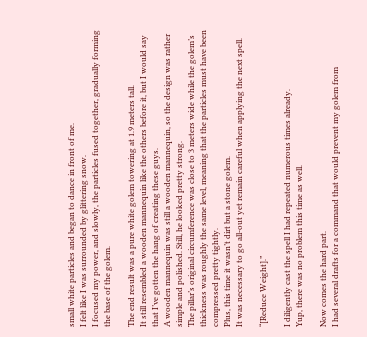small white particles and began to dance in front of me.
I felt like I was surrounded by glittering snow.
I focused my power, and slowly, the particles fused together, gradually forming the base of the golem.

The end result was a pure white golem towering at 1.9 meters tall.
It still resembled a wooden mannequin like the others before it, but I would say that I’ve gotten the hang of creating these guys.
A wooden mannequin was still a wooden mannequin, so the design was rather simple and polished. Still, he looked pretty strong.
The pillar’s original circumference was close to 3 meters wide while the golem’s thickness was roughly the same level, meaning that the particles must have been compressed pretty tightly.
Plus, this time it wasn’t dirt but a stone golem.
It was necessary to go all-out yet remain careful when applying the next spell.

“[Reduce Weight].”

I diligently cast the spell I had repeated numerous times already.
Yup, there was no problem this time as well.

Now comes the hard part.
I had several drafts for a command that would prevent my golem from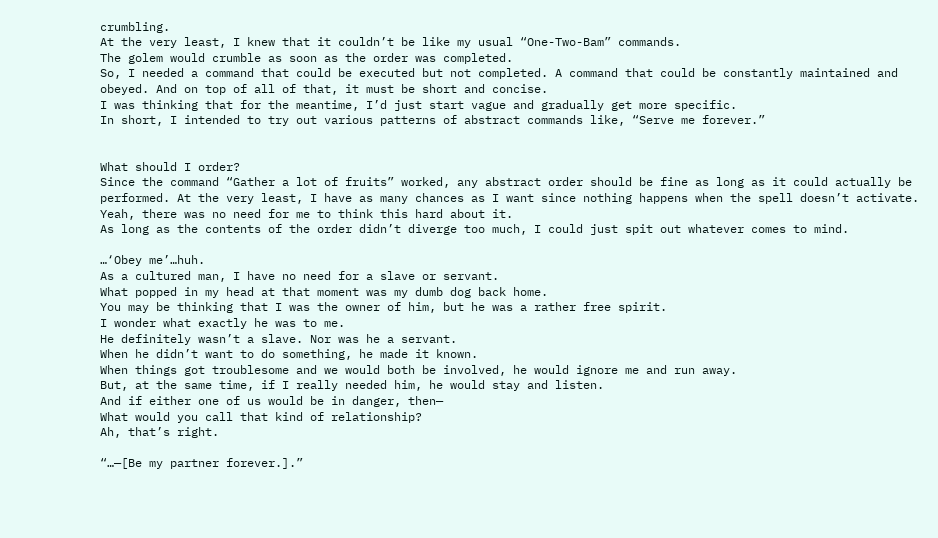crumbling.
At the very least, I knew that it couldn’t be like my usual “One-Two-Bam” commands.
The golem would crumble as soon as the order was completed.
So, I needed a command that could be executed but not completed. A command that could be constantly maintained and obeyed. And on top of all of that, it must be short and concise.
I was thinking that for the meantime, I’d just start vague and gradually get more specific.
In short, I intended to try out various patterns of abstract commands like, “Serve me forever.”


What should I order?
Since the command “Gather a lot of fruits” worked, any abstract order should be fine as long as it could actually be performed. At the very least, I have as many chances as I want since nothing happens when the spell doesn’t activate.
Yeah, there was no need for me to think this hard about it.
As long as the contents of the order didn’t diverge too much, I could just spit out whatever comes to mind.

…‘Obey me’…huh.
As a cultured man, I have no need for a slave or servant.
What popped in my head at that moment was my dumb dog back home.
You may be thinking that I was the owner of him, but he was a rather free spirit.
I wonder what exactly he was to me.
He definitely wasn’t a slave. Nor was he a servant.
When he didn’t want to do something, he made it known.
When things got troublesome and we would both be involved, he would ignore me and run away.
But, at the same time, if I really needed him, he would stay and listen.
And if either one of us would be in danger, then—
What would you call that kind of relationship?
Ah, that’s right.

“…—[Be my partner forever.].”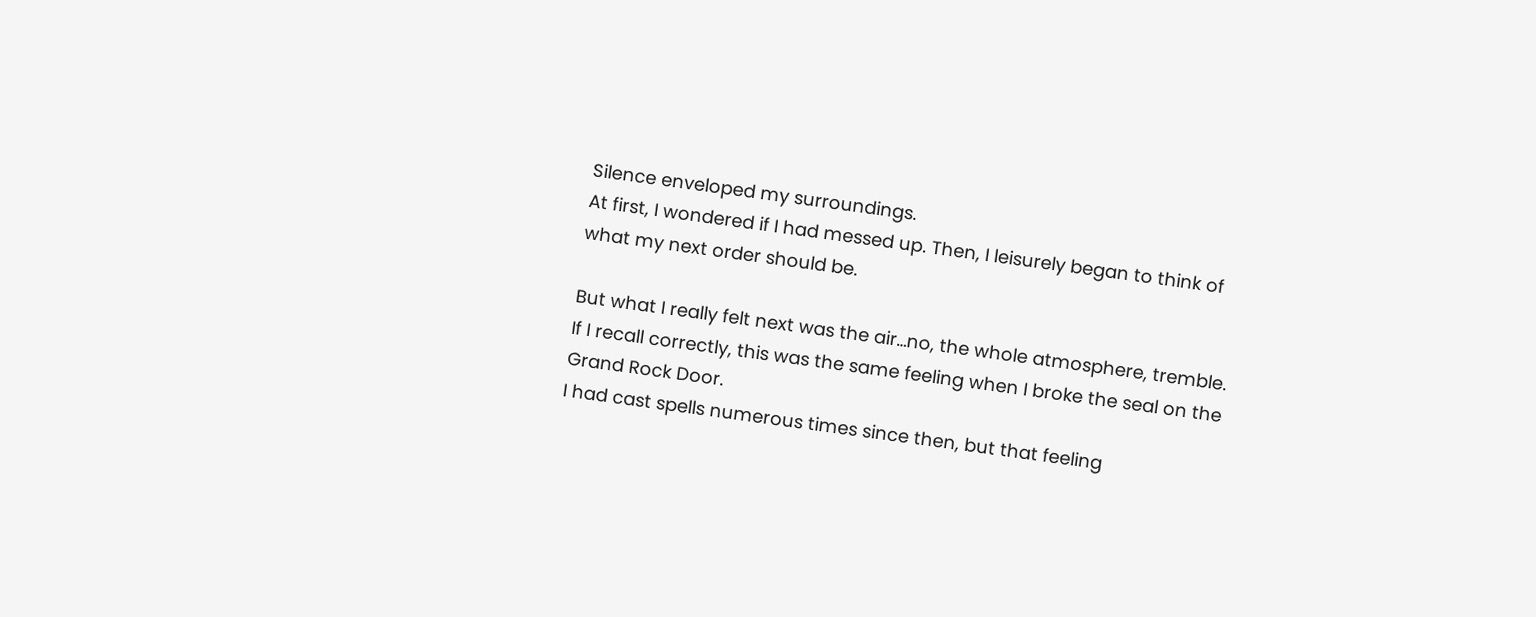Silence enveloped my surroundings.
At first, I wondered if I had messed up. Then, I leisurely began to think of what my next order should be.

But what I really felt next was the air…no, the whole atmosphere, tremble.
If I recall correctly, this was the same feeling when I broke the seal on the Grand Rock Door.
I had cast spells numerous times since then, but that feeling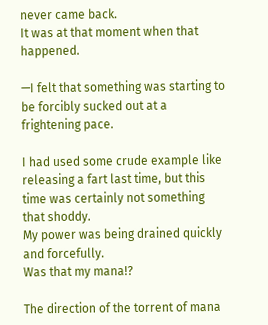never came back.
It was at that moment when that happened.

—I felt that something was starting to be forcibly sucked out at a frightening pace.

I had used some crude example like releasing a fart last time, but this time was certainly not something that shoddy.
My power was being drained quickly and forcefully.
Was that my mana!?

The direction of the torrent of mana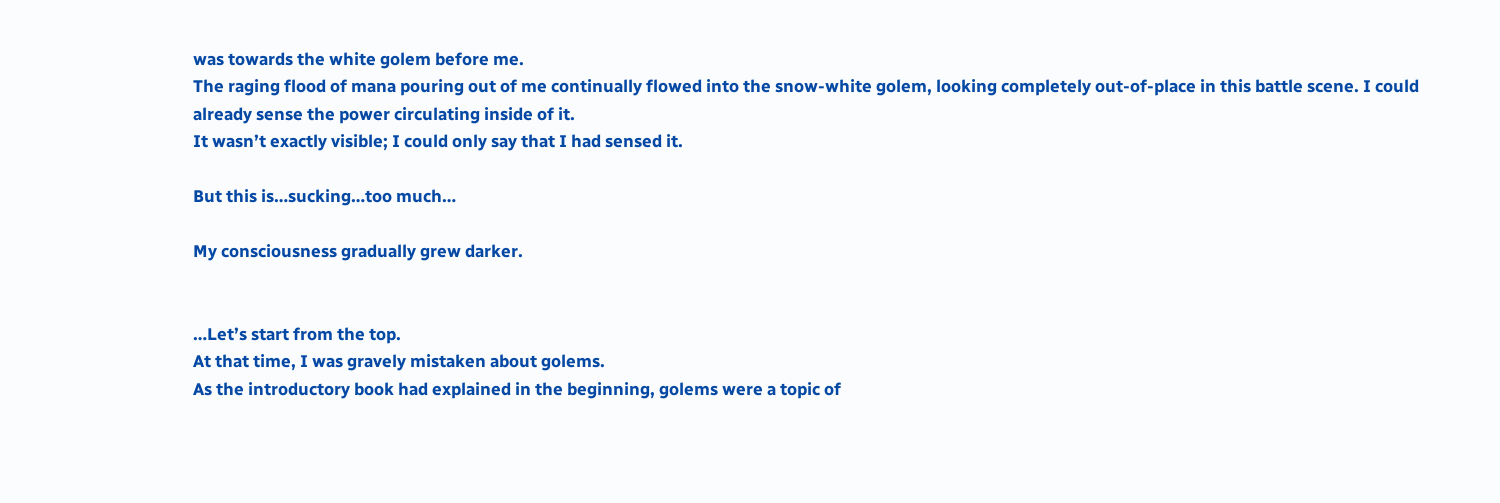was towards the white golem before me.
The raging flood of mana pouring out of me continually flowed into the snow-white golem, looking completely out-of-place in this battle scene. I could already sense the power circulating inside of it.
It wasn’t exactly visible; I could only say that I had sensed it.

But this is…sucking…too much…

My consciousness gradually grew darker.


…Let’s start from the top.
At that time, I was gravely mistaken about golems.
As the introductory book had explained in the beginning, golems were a topic of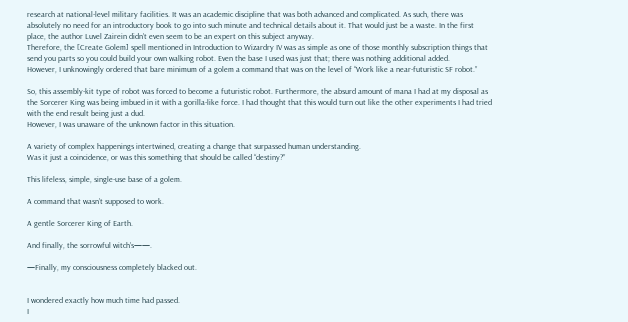research at national-level military facilities. It was an academic discipline that was both advanced and complicated. As such, there was absolutely no need for an introductory book to go into such minute and technical details about it. That would just be a waste. In the first place, the author Luvel Zairein didn’t even seem to be an expert on this subject anyway.
Therefore, the [Create Golem] spell mentioned in Introduction to Wizardry IV was as simple as one of those monthly subscription things that send you parts so you could build your own walking robot. Even the base I used was just that; there was nothing additional added.
However, I unknowingly ordered that bare minimum of a golem a command that was on the level of “Work like a near-futuristic SF robot.”

So, this assembly-kit type of robot was forced to become a futuristic robot. Furthermore, the absurd amount of mana I had at my disposal as the Sorcerer King was being imbued in it with a gorilla-like force. I had thought that this would turn out like the other experiments I had tried with the end result being just a dud.
However, I was unaware of the unknown factor in this situation.

A variety of complex happenings intertwined, creating a change that surpassed human understanding.
Was it just a coincidence, or was this something that should be called “destiny?”

This lifeless, simple, single-use base of a golem.

A command that wasn’t supposed to work.

A gentle Sorcerer King of Earth.

And finally, the sorrowful witch’s——.

—Finally, my consciousness completely blacked out.


I wondered exactly how much time had passed.
I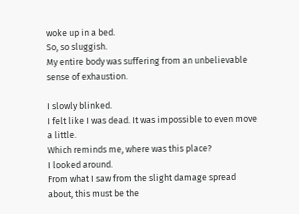woke up in a bed.
So, so sluggish.
My entire body was suffering from an unbelievable sense of exhaustion.

I slowly blinked.
I felt like I was dead. It was impossible to even move a little.
Which reminds me, where was this place?
I looked around.
From what I saw from the slight damage spread about, this must be the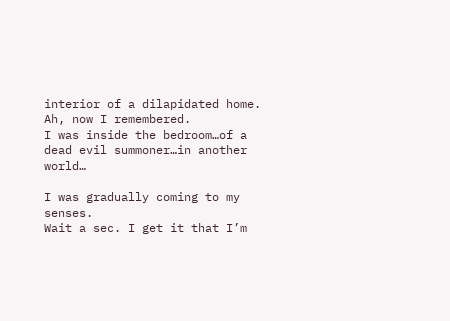interior of a dilapidated home.
Ah, now I remembered.
I was inside the bedroom…of a dead evil summoner…in another world…

I was gradually coming to my senses.
Wait a sec. I get it that I’m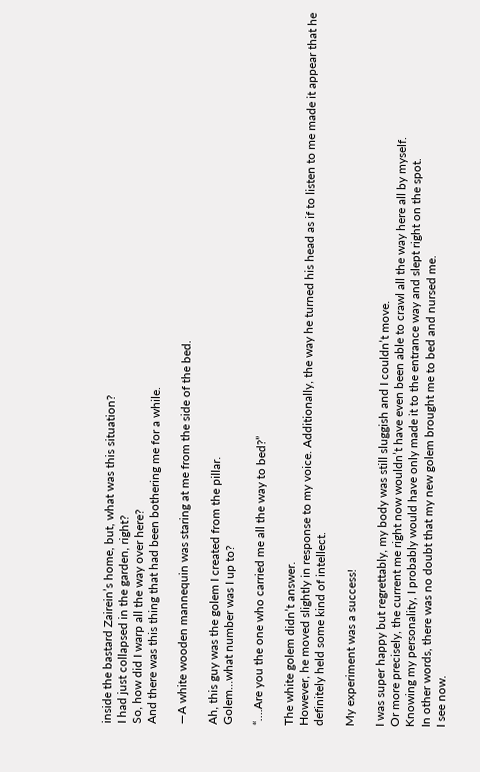inside the bastard Zairein’s home, but, what was this situation?
I had just collapsed in the garden, right?
So, how did I warp all the way over here?
And there was this thing that had been bothering me for a while.

—A white wooden mannequin was staring at me from the side of the bed.

Ah, this guy was the golem I created from the pillar.
Golem…what number was I up to?

“….Are you the one who carried me all the way to bed?”

The white golem didn’t answer.
However, he moved slightly in response to my voice. Additionally, the way he turned his head as if to listen to me made it appear that he definitely held some kind of intellect.

My experiment was a success!

I was super happy but regrettably, my body was still sluggish and I couldn’t move.
Or more precisely, the current me right now wouldn’t have even been able to crawl all the way here all by myself.
Knowing my personality, I probably would have only made it to the entrance way and slept right on the spot.
In other words, there was no doubt that my new golem brought me to bed and nursed me.
I see now.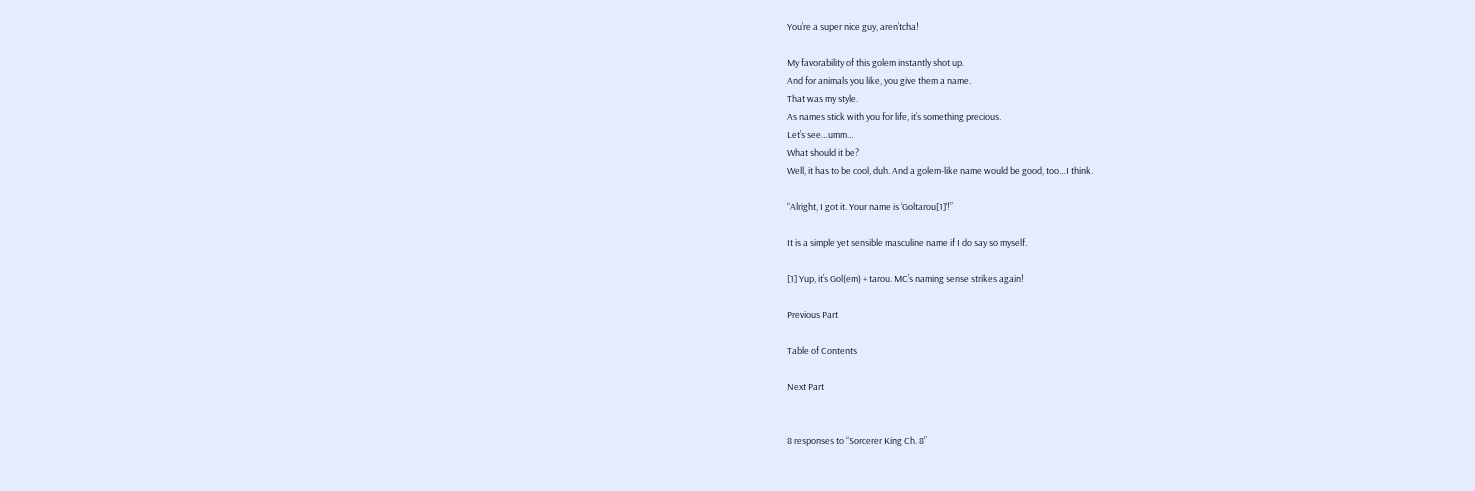You’re a super nice guy, aren’tcha!

My favorability of this golem instantly shot up.
And for animals you like, you give them a name.
That was my style.
As names stick with you for life, it’s something precious.
Let’s see…umm…
What should it be?
Well, it has to be cool, duh. And a golem-like name would be good, too…I think.

“Alright, I got it. Your name is ‘Goltarou[1]‘!”

It is a simple yet sensible masculine name if I do say so myself.

[1] Yup, it’s Gol(em) + tarou. MC’s naming sense strikes again!

Previous Part

Table of Contents

Next Part


8 responses to “Sorcerer King Ch. 8”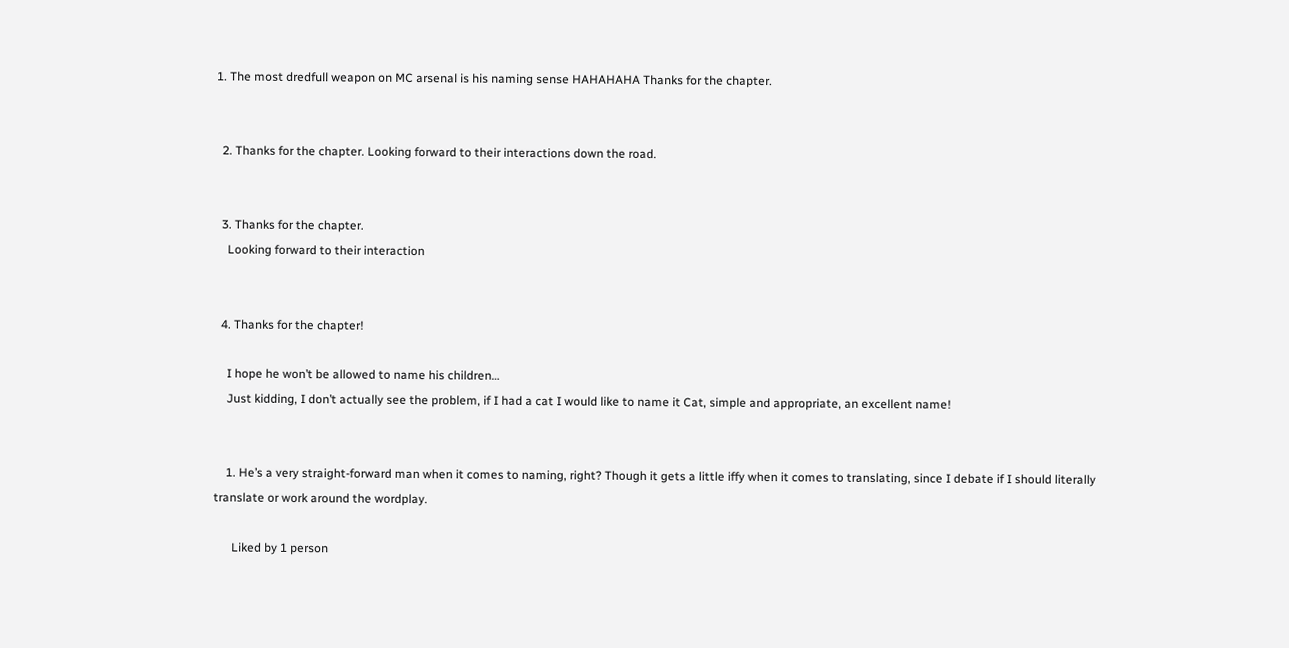1. The most dredfull weapon on MC arsenal is his naming sense HAHAHAHA Thanks for the chapter.


  2. Thanks for the chapter. Looking forward to their interactions down the road.


  3. Thanks for the chapter.
    Looking forward to their interaction


  4. Thanks for the chapter!

    I hope he won’t be allowed to name his children…
    Just kidding, I don’t actually see the problem, if I had a cat I would like to name it Cat, simple and appropriate, an excellent name!


    1. He’s a very straight-forward man when it comes to naming, right? Though it gets a little iffy when it comes to translating, since I debate if I should literally translate or work around the wordplay.

      Liked by 1 person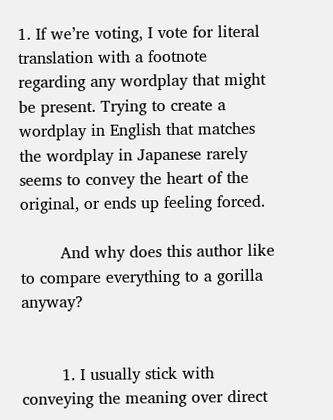1. If we’re voting, I vote for literal translation with a footnote regarding any wordplay that might be present. Trying to create a wordplay in English that matches the wordplay in Japanese rarely seems to convey the heart of the original, or ends up feeling forced.

        And why does this author like to compare everything to a gorilla anyway?


        1. I usually stick with conveying the meaning over direct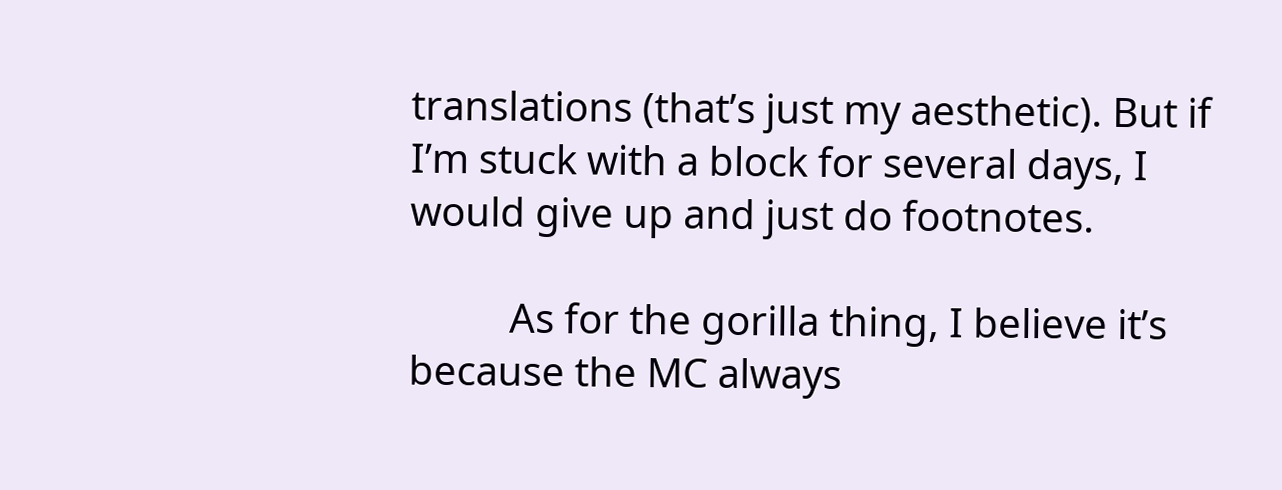translations (that’s just my aesthetic). But if I’m stuck with a block for several days, I would give up and just do footnotes.

          As for the gorilla thing, I believe it’s because the MC always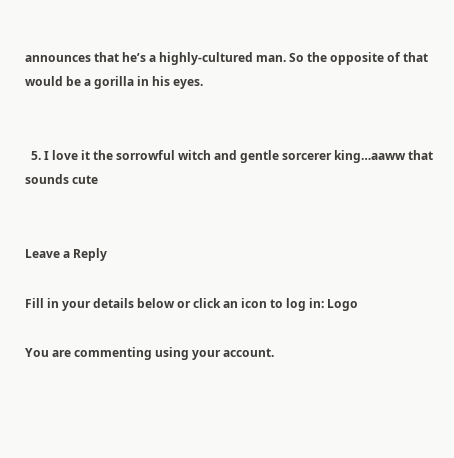announces that he’s a highly-cultured man. So the opposite of that would be a gorilla in his eyes.


  5. I love it the sorrowful witch and gentle sorcerer king…aaww that sounds cute


Leave a Reply

Fill in your details below or click an icon to log in: Logo

You are commenting using your account.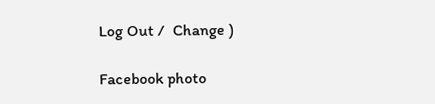Log Out /  Change )

Facebook photo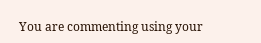You are commenting using your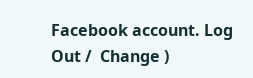Facebook account. Log Out /  Change )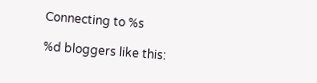Connecting to %s

%d bloggers like this: